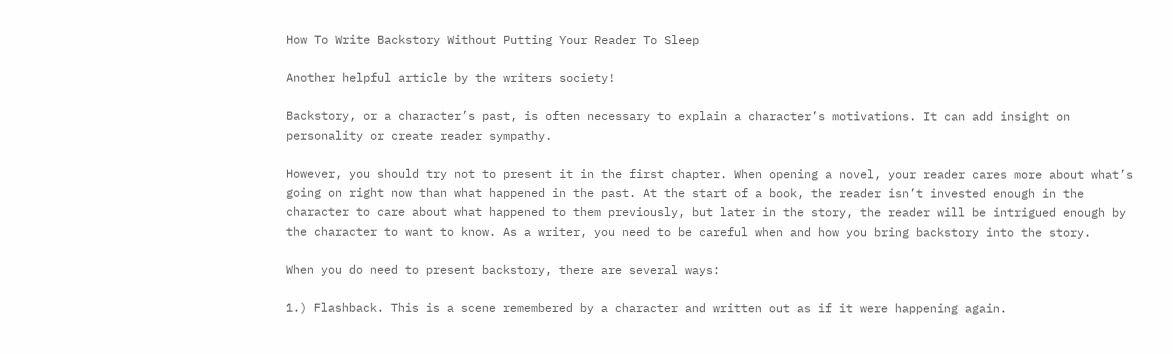How To Write Backstory Without Putting Your Reader To Sleep

Another helpful article by the writers society!

Backstory, or a character’s past, is often necessary to explain a character’s motivations. It can add insight on personality or create reader sympathy.

However, you should try not to present it in the first chapter. When opening a novel, your reader cares more about what’s going on right now than what happened in the past. At the start of a book, the reader isn’t invested enough in the character to care about what happened to them previously, but later in the story, the reader will be intrigued enough by the character to want to know. As a writer, you need to be careful when and how you bring backstory into the story.

When you do need to present backstory, there are several ways:

1.) Flashback. This is a scene remembered by a character and written out as if it were happening again.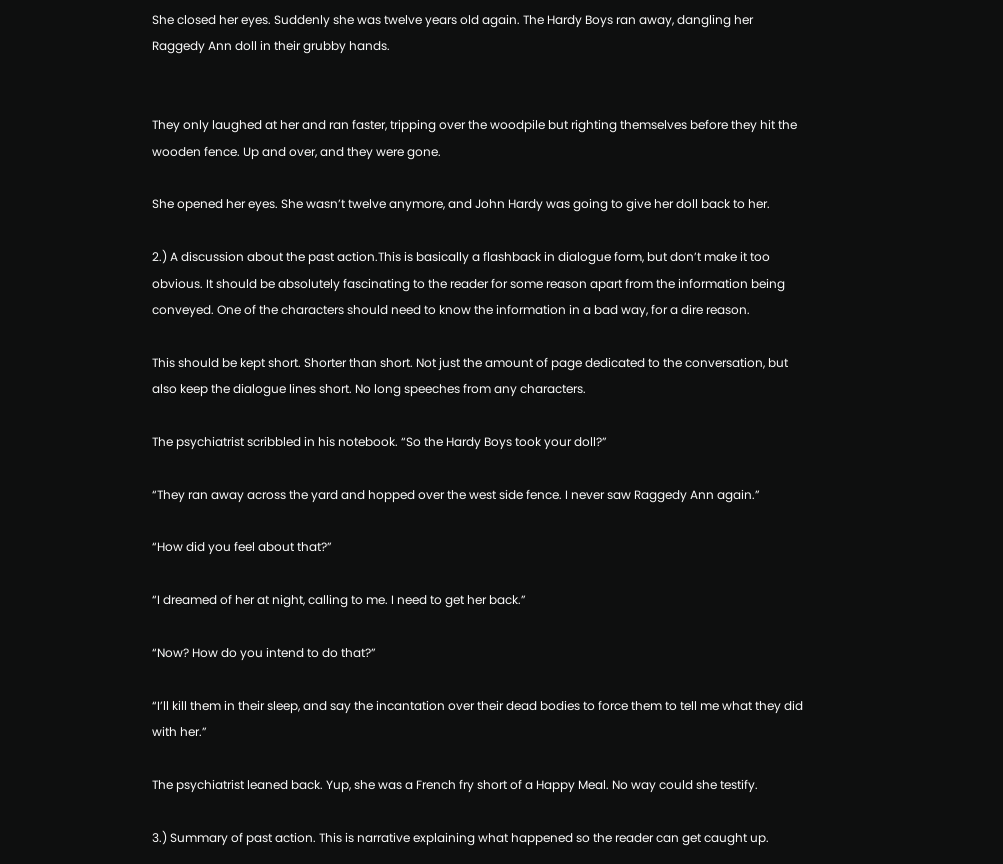She closed her eyes. Suddenly she was twelve years old again. The Hardy Boys ran away, dangling her Raggedy Ann doll in their grubby hands.


They only laughed at her and ran faster, tripping over the woodpile but righting themselves before they hit the wooden fence. Up and over, and they were gone.

She opened her eyes. She wasn’t twelve anymore, and John Hardy was going to give her doll back to her.

2.) A discussion about the past action.This is basically a flashback in dialogue form, but don’t make it too obvious. It should be absolutely fascinating to the reader for some reason apart from the information being conveyed. One of the characters should need to know the information in a bad way, for a dire reason.

This should be kept short. Shorter than short. Not just the amount of page dedicated to the conversation, but also keep the dialogue lines short. No long speeches from any characters.

The psychiatrist scribbled in his notebook. “So the Hardy Boys took your doll?”

“They ran away across the yard and hopped over the west side fence. I never saw Raggedy Ann again.”

“How did you feel about that?”

“I dreamed of her at night, calling to me. I need to get her back.”

“Now? How do you intend to do that?”

“I’ll kill them in their sleep, and say the incantation over their dead bodies to force them to tell me what they did with her.”

The psychiatrist leaned back. Yup, she was a French fry short of a Happy Meal. No way could she testify.

3.) Summary of past action. This is narrative explaining what happened so the reader can get caught up.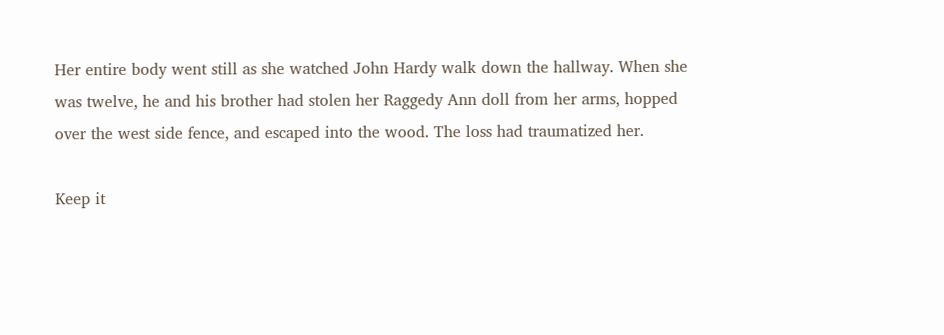Her entire body went still as she watched John Hardy walk down the hallway. When she was twelve, he and his brother had stolen her Raggedy Ann doll from her arms, hopped over the west side fence, and escaped into the wood. The loss had traumatized her.

Keep it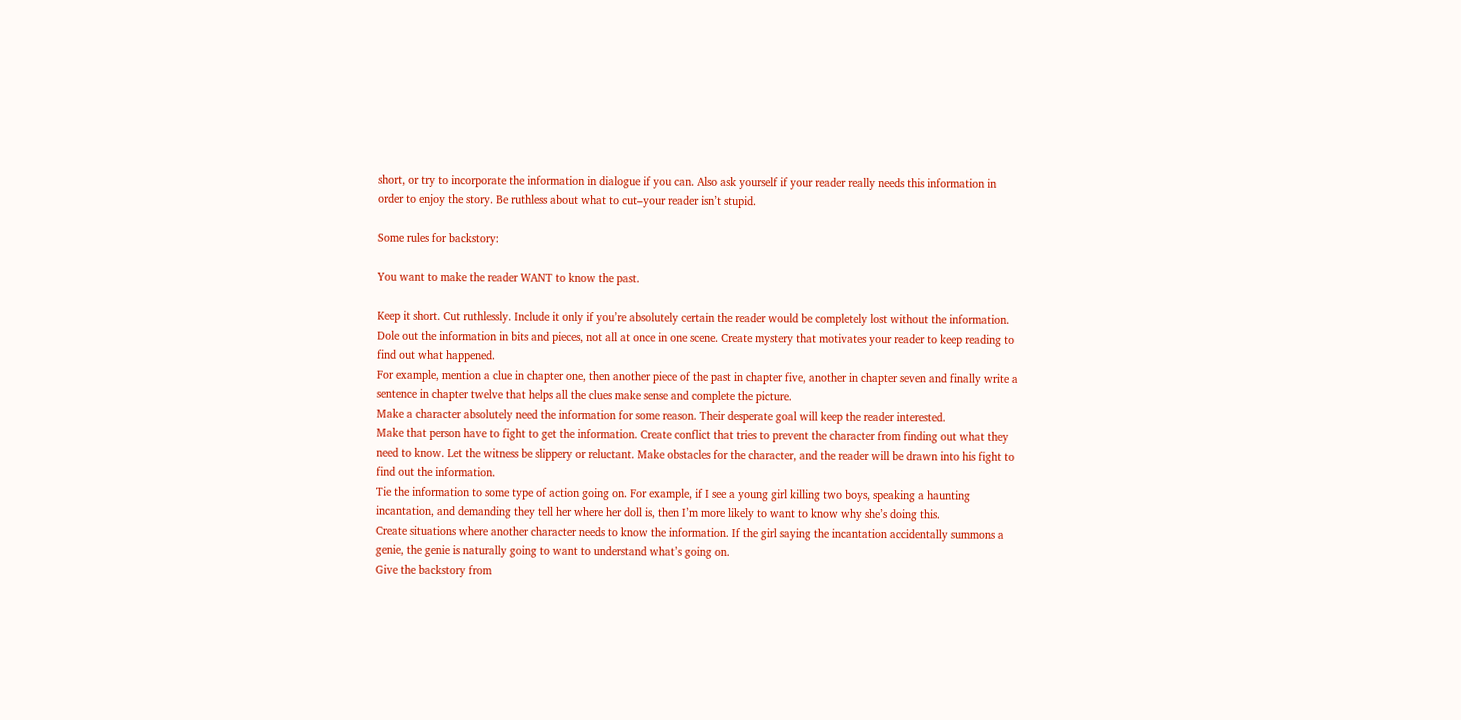short, or try to incorporate the information in dialogue if you can. Also ask yourself if your reader really needs this information in order to enjoy the story. Be ruthless about what to cut–your reader isn’t stupid.

Some rules for backstory:

You want to make the reader WANT to know the past.

Keep it short. Cut ruthlessly. Include it only if you’re absolutely certain the reader would be completely lost without the information.
Dole out the information in bits and pieces, not all at once in one scene. Create mystery that motivates your reader to keep reading to find out what happened.
For example, mention a clue in chapter one, then another piece of the past in chapter five, another in chapter seven and finally write a sentence in chapter twelve that helps all the clues make sense and complete the picture.
Make a character absolutely need the information for some reason. Their desperate goal will keep the reader interested.
Make that person have to fight to get the information. Create conflict that tries to prevent the character from finding out what they need to know. Let the witness be slippery or reluctant. Make obstacles for the character, and the reader will be drawn into his fight to find out the information.
Tie the information to some type of action going on. For example, if I see a young girl killing two boys, speaking a haunting incantation, and demanding they tell her where her doll is, then I’m more likely to want to know why she’s doing this.
Create situations where another character needs to know the information. If the girl saying the incantation accidentally summons a genie, the genie is naturally going to want to understand what’s going on.
Give the backstory from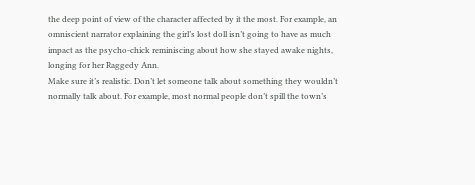the deep point of view of the character affected by it the most. For example, an omniscient narrator explaining the girl’s lost doll isn’t going to have as much impact as the psycho-chick reminiscing about how she stayed awake nights, longing for her Raggedy Ann.
Make sure it’s realistic. Don’t let someone talk about something they wouldn’t normally talk about. For example, most normal people don’t spill the town’s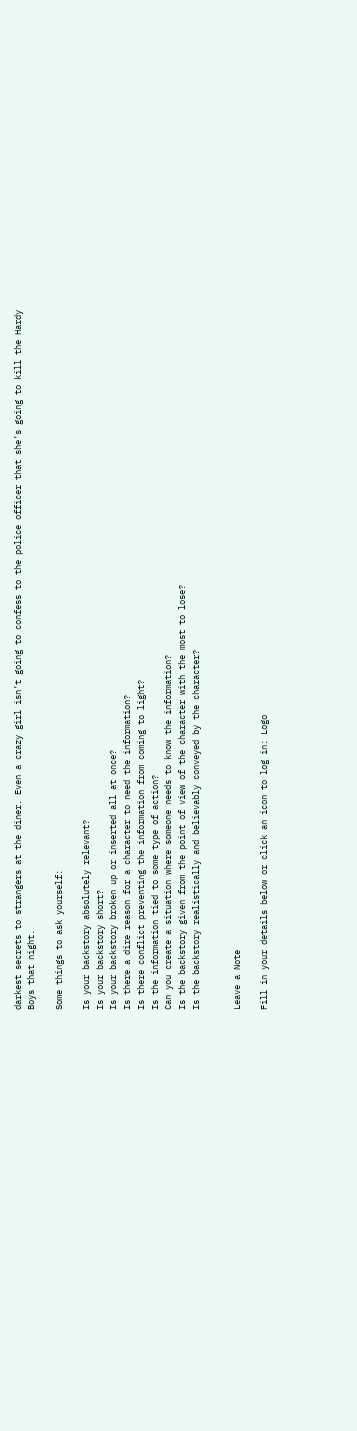darkest secrets to strangers at the diner. Even a crazy girl isn’t going to confess to the police officer that she’s going to kill the Hardy Boys that night.

Some things to ask yourself:

Is your backstory absolutely relevant?
Is your backstory short?
Is your backstory broken up or inserted all at once?
Is there a dire reason for a character to need the information?
Is there conflict preventing the information from coming to light?
Is the information tied to some type of action?
Can you create a situation where someone needs to know the information?
Is the backstory given from the point of view of the character with the most to lose?
Is the backstory realistically and believably conveyed by the character?


Leave a Note

Fill in your details below or click an icon to log in: Logo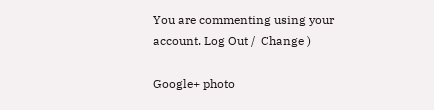You are commenting using your account. Log Out /  Change )

Google+ photo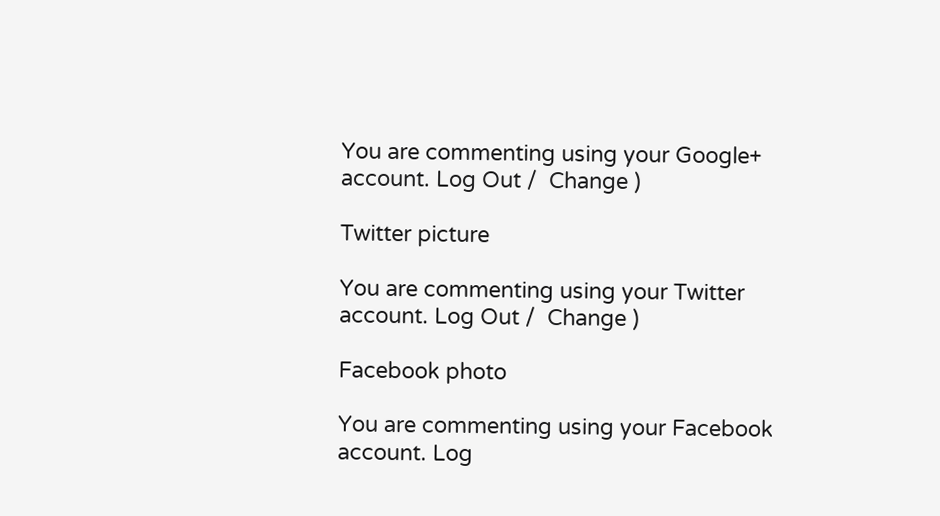You are commenting using your Google+ account. Log Out /  Change )

Twitter picture

You are commenting using your Twitter account. Log Out /  Change )

Facebook photo

You are commenting using your Facebook account. Log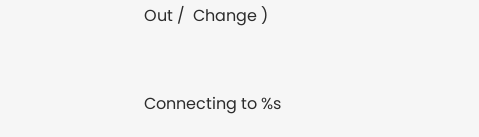Out /  Change )


Connecting to %s